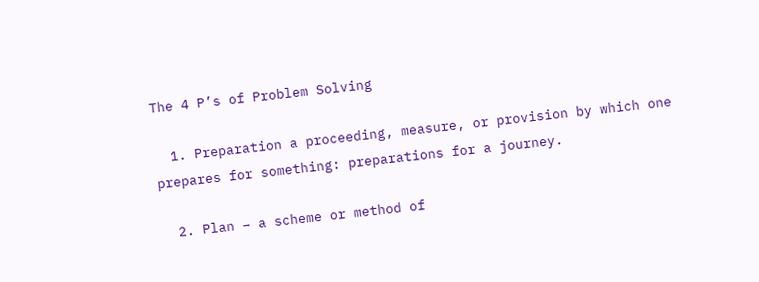The 4 P’s of Problem Solving

  1. Preparation a proceeding, measure, or provision by which one prepares for something: preparations for a journey.

  2. Plan – a scheme or method of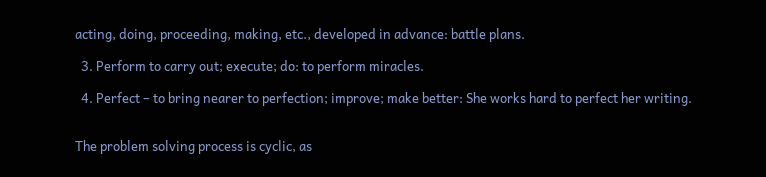acting, doing, proceeding, making, etc., developed in advance: battle plans.

  3. Perform to carry out; execute; do: to perform miracles.

  4. Perfect – to bring nearer to perfection; improve; make better: She works hard to perfect her writing.


The problem solving process is cyclic, as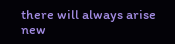there will always arise new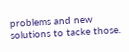problems and new solutions to tacke those.